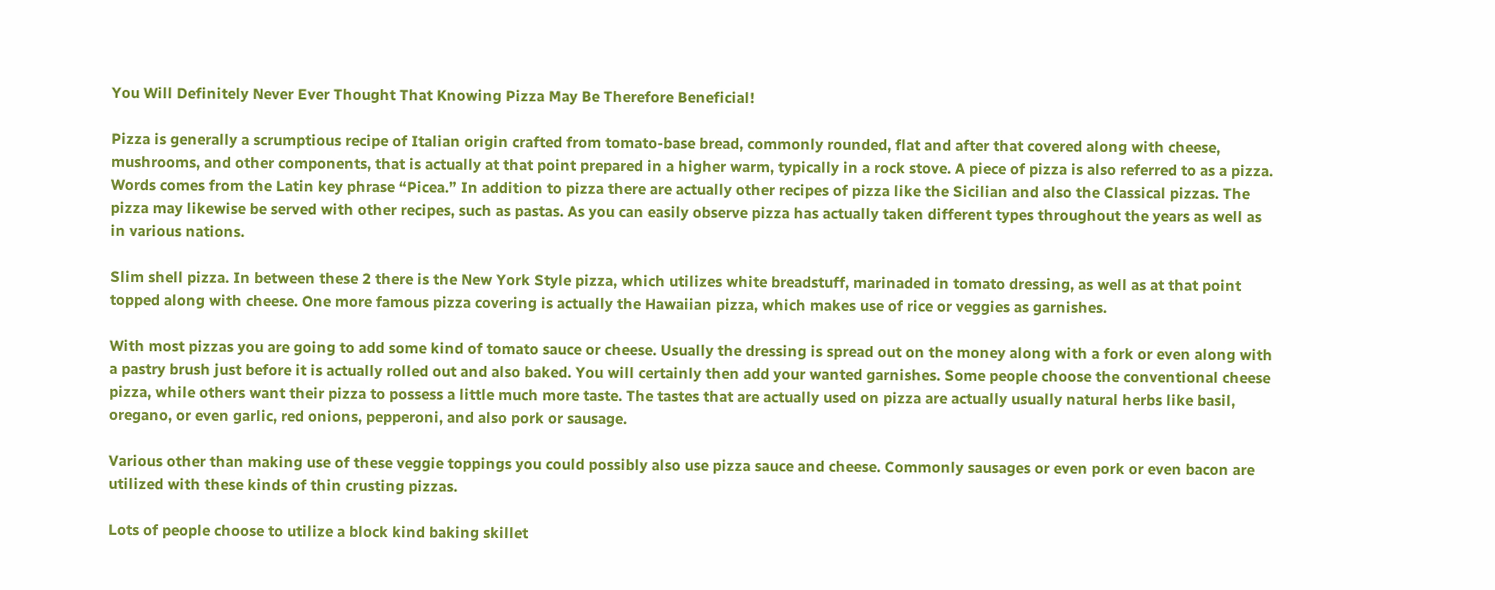You Will Definitely Never Ever Thought That Knowing Pizza May Be Therefore Beneficial!

Pizza is generally a scrumptious recipe of Italian origin crafted from tomato-base bread, commonly rounded, flat and after that covered along with cheese, mushrooms, and other components, that is actually at that point prepared in a higher warm, typically in a rock stove. A piece of pizza is also referred to as a pizza. Words comes from the Latin key phrase “Picea.” In addition to pizza there are actually other recipes of pizza like the Sicilian and also the Classical pizzas. The pizza may likewise be served with other recipes, such as pastas. As you can easily observe pizza has actually taken different types throughout the years as well as in various nations.

Slim shell pizza. In between these 2 there is the New York Style pizza, which utilizes white breadstuff, marinaded in tomato dressing, as well as at that point topped along with cheese. One more famous pizza covering is actually the Hawaiian pizza, which makes use of rice or veggies as garnishes.

With most pizzas you are going to add some kind of tomato sauce or cheese. Usually the dressing is spread out on the money along with a fork or even along with a pastry brush just before it is actually rolled out and also baked. You will certainly then add your wanted garnishes. Some people choose the conventional cheese pizza, while others want their pizza to possess a little much more taste. The tastes that are actually used on pizza are actually usually natural herbs like basil, oregano, or even garlic, red onions, pepperoni, and also pork or sausage.

Various other than making use of these veggie toppings you could possibly also use pizza sauce and cheese. Commonly sausages or even pork or even bacon are utilized with these kinds of thin crusting pizzas.

Lots of people choose to utilize a block kind baking skillet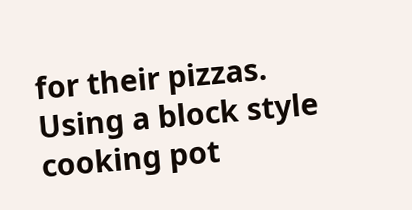for their pizzas. Using a block style cooking pot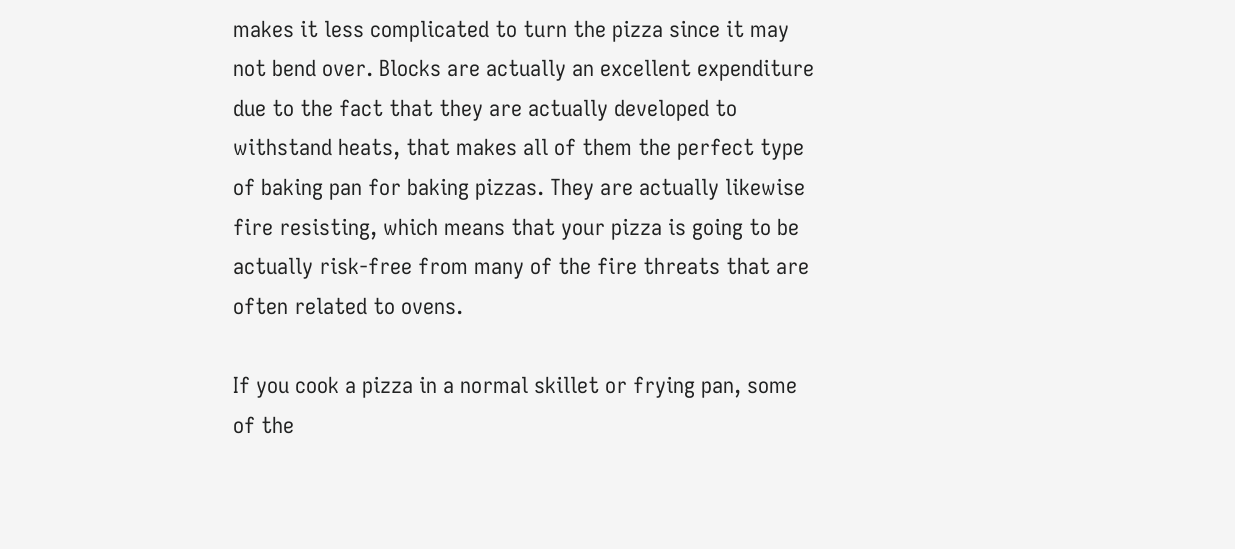makes it less complicated to turn the pizza since it may not bend over. Blocks are actually an excellent expenditure due to the fact that they are actually developed to withstand heats, that makes all of them the perfect type of baking pan for baking pizzas. They are actually likewise fire resisting, which means that your pizza is going to be actually risk-free from many of the fire threats that are often related to ovens.

If you cook a pizza in a normal skillet or frying pan, some of the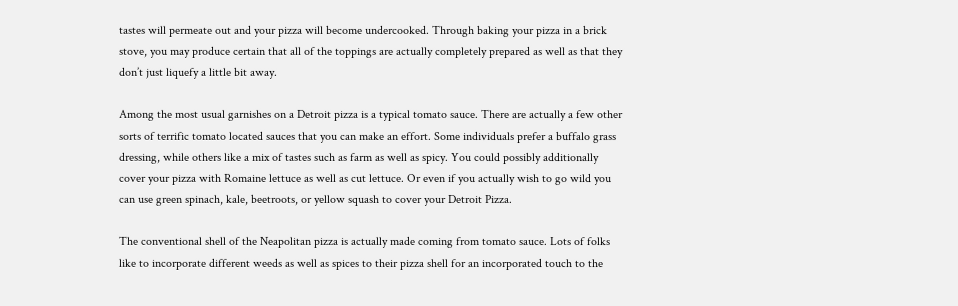tastes will permeate out and your pizza will become undercooked. Through baking your pizza in a brick stove, you may produce certain that all of the toppings are actually completely prepared as well as that they don’t just liquefy a little bit away.

Among the most usual garnishes on a Detroit pizza is a typical tomato sauce. There are actually a few other sorts of terrific tomato located sauces that you can make an effort. Some individuals prefer a buffalo grass dressing, while others like a mix of tastes such as farm as well as spicy. You could possibly additionally cover your pizza with Romaine lettuce as well as cut lettuce. Or even if you actually wish to go wild you can use green spinach, kale, beetroots, or yellow squash to cover your Detroit Pizza.

The conventional shell of the Neapolitan pizza is actually made coming from tomato sauce. Lots of folks like to incorporate different weeds as well as spices to their pizza shell for an incorporated touch to the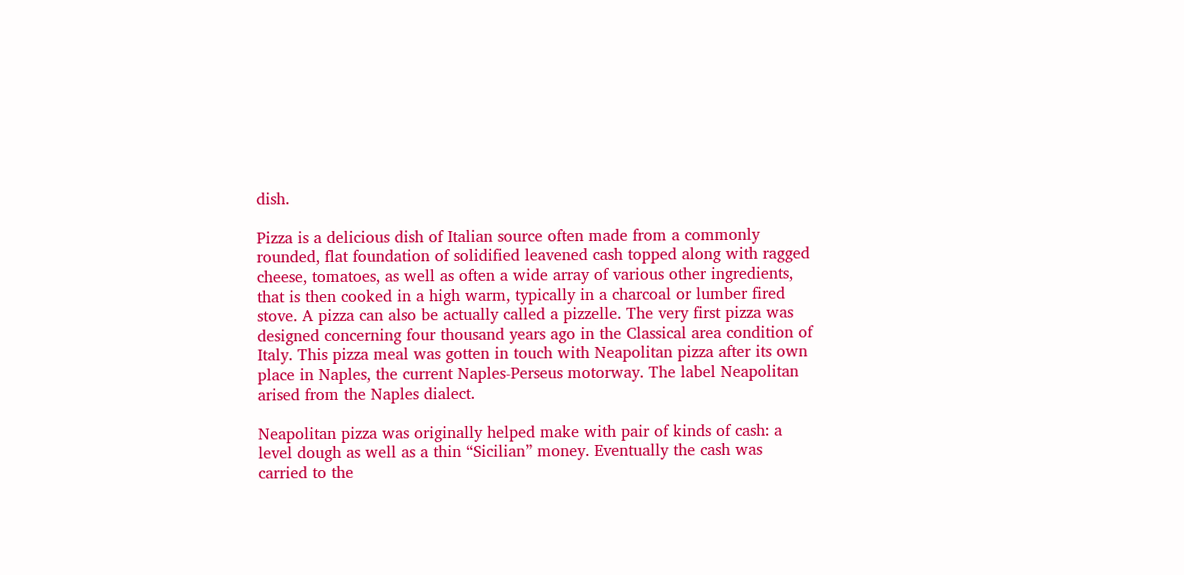dish.

Pizza is a delicious dish of Italian source often made from a commonly rounded, flat foundation of solidified leavened cash topped along with ragged cheese, tomatoes, as well as often a wide array of various other ingredients, that is then cooked in a high warm, typically in a charcoal or lumber fired stove. A pizza can also be actually called a pizzelle. The very first pizza was designed concerning four thousand years ago in the Classical area condition of Italy. This pizza meal was gotten in touch with Neapolitan pizza after its own place in Naples, the current Naples-Perseus motorway. The label Neapolitan arised from the Naples dialect.

Neapolitan pizza was originally helped make with pair of kinds of cash: a level dough as well as a thin “Sicilian” money. Eventually the cash was carried to the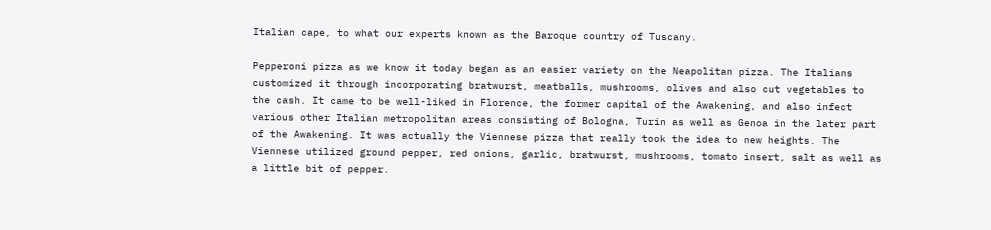Italian cape, to what our experts known as the Baroque country of Tuscany.

Pepperoni pizza as we know it today began as an easier variety on the Neapolitan pizza. The Italians customized it through incorporating bratwurst, meatballs, mushrooms, olives and also cut vegetables to the cash. It came to be well-liked in Florence, the former capital of the Awakening, and also infect various other Italian metropolitan areas consisting of Bologna, Turin as well as Genoa in the later part of the Awakening. It was actually the Viennese pizza that really took the idea to new heights. The Viennese utilized ground pepper, red onions, garlic, bratwurst, mushrooms, tomato insert, salt as well as a little bit of pepper.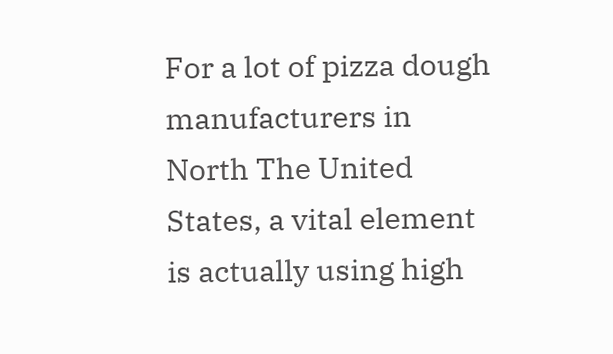For a lot of pizza dough manufacturers in North The United States, a vital element is actually using high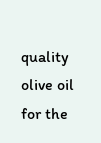quality olive oil for the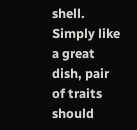shell. Simply like a great dish, pair of traits should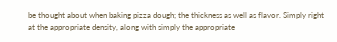be thought about when baking pizza dough; the thickness as well as flavor. Simply right at the appropriate density, along with simply the appropriate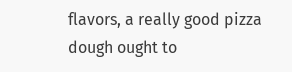flavors, a really good pizza dough ought to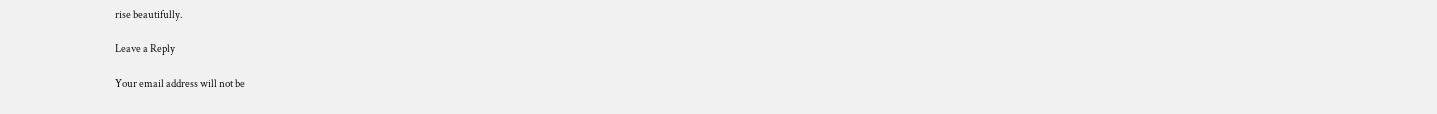rise beautifully.

Leave a Reply

Your email address will not be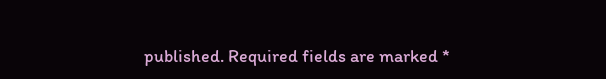published. Required fields are marked *